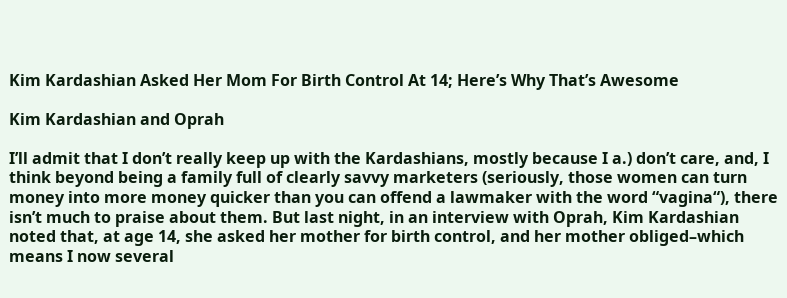Kim Kardashian Asked Her Mom For Birth Control At 14; Here’s Why That’s Awesome

Kim Kardashian and Oprah

I’ll admit that I don’t really keep up with the Kardashians, mostly because I a.) don’t care, and, I think beyond being a family full of clearly savvy marketers (seriously, those women can turn money into more money quicker than you can offend a lawmaker with the word “vagina“), there isn’t much to praise about them. But last night, in an interview with Oprah, Kim Kardashian noted that, at age 14, she asked her mother for birth control, and her mother obliged–which means I now several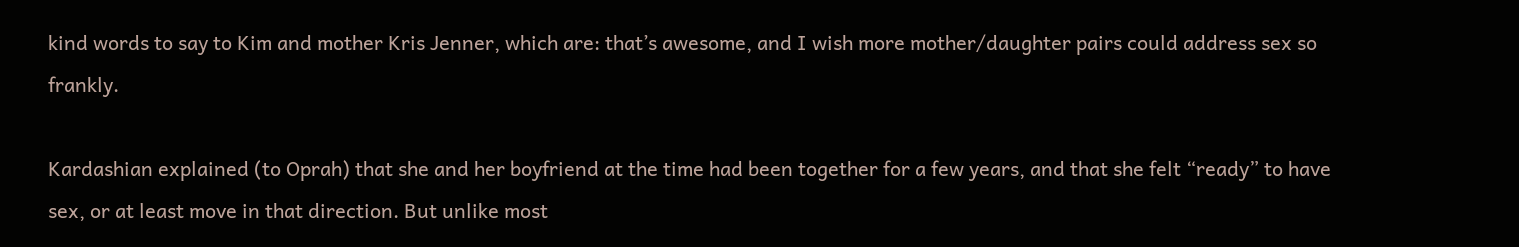kind words to say to Kim and mother Kris Jenner, which are: that’s awesome, and I wish more mother/daughter pairs could address sex so frankly.

Kardashian explained (to Oprah) that she and her boyfriend at the time had been together for a few years, and that she felt “ready” to have sex, or at least move in that direction. But unlike most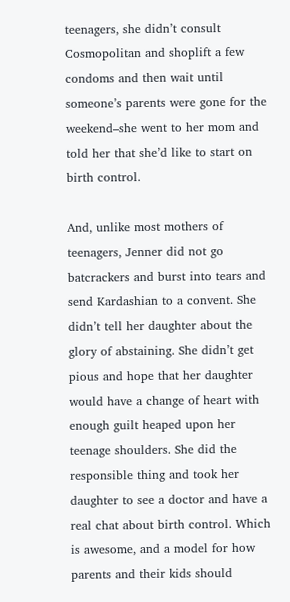teenagers, she didn’t consult Cosmopolitan and shoplift a few condoms and then wait until someone’s parents were gone for the weekend–she went to her mom and told her that she’d like to start on birth control.

And, unlike most mothers of teenagers, Jenner did not go batcrackers and burst into tears and send Kardashian to a convent. She didn’t tell her daughter about the glory of abstaining. She didn’t get pious and hope that her daughter would have a change of heart with enough guilt heaped upon her teenage shoulders. She did the responsible thing and took her daughter to see a doctor and have a real chat about birth control. Which is awesome, and a model for how parents and their kids should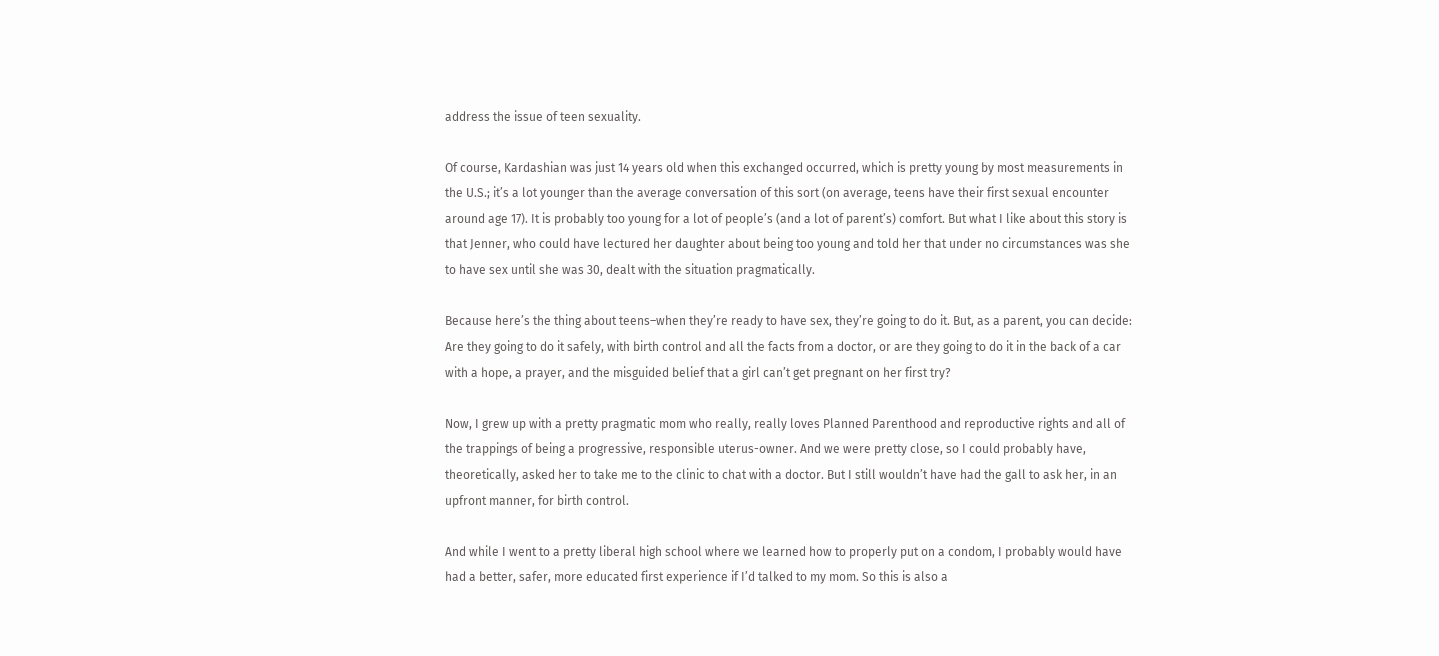address the issue of teen sexuality.

Of course, Kardashian was just 14 years old when this exchanged occurred, which is pretty young by most measurements in the U.S.; it’s a lot younger than the average conversation of this sort (on average, teens have their first sexual encounter around age 17). It is probably too young for a lot of people’s (and a lot of parent’s) comfort. But what I like about this story is that Jenner, who could have lectured her daughter about being too young and told her that under no circumstances was she to have sex until she was 30, dealt with the situation pragmatically.

Because here’s the thing about teens–when they’re ready to have sex, they’re going to do it. But, as a parent, you can decide: Are they going to do it safely, with birth control and all the facts from a doctor, or are they going to do it in the back of a car with a hope, a prayer, and the misguided belief that a girl can’t get pregnant on her first try?

Now, I grew up with a pretty pragmatic mom who really, really loves Planned Parenthood and reproductive rights and all of the trappings of being a progressive, responsible uterus-owner. And we were pretty close, so I could probably have, theoretically, asked her to take me to the clinic to chat with a doctor. But I still wouldn’t have had the gall to ask her, in an upfront manner, for birth control.

And while I went to a pretty liberal high school where we learned how to properly put on a condom, I probably would have had a better, safer, more educated first experience if I’d talked to my mom. So this is also a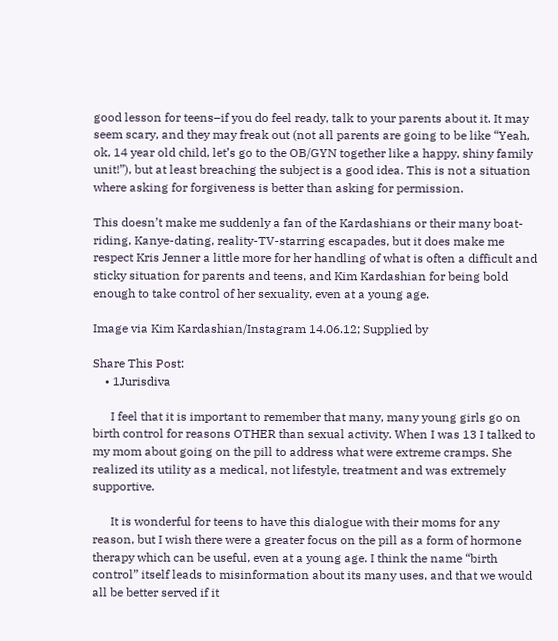good lesson for teens–if you do feel ready, talk to your parents about it. It may seem scary, and they may freak out (not all parents are going to be like “Yeah, ok, 14 year old child, let’s go to the OB/GYN together like a happy, shiny family unit!”), but at least breaching the subject is a good idea. This is not a situation where asking for forgiveness is better than asking for permission.

This doesn’t make me suddenly a fan of the Kardashians or their many boat-riding, Kanye-dating, reality-TV-starring escapades, but it does make me respect Kris Jenner a little more for her handling of what is often a difficult and sticky situation for parents and teens, and Kim Kardashian for being bold enough to take control of her sexuality, even at a young age.

Image via Kim Kardashian/Instagram 14.06.12; Supplied by

Share This Post:
    • 1Jurisdiva

      I feel that it is important to remember that many, many young girls go on birth control for reasons OTHER than sexual activity. When I was 13 I talked to my mom about going on the pill to address what were extreme cramps. She realized its utility as a medical, not lifestyle, treatment and was extremely supportive.

      It is wonderful for teens to have this dialogue with their moms for any reason, but I wish there were a greater focus on the pill as a form of hormone therapy which can be useful, even at a young age. I think the name “birth control” itself leads to misinformation about its many uses, and that we would all be better served if it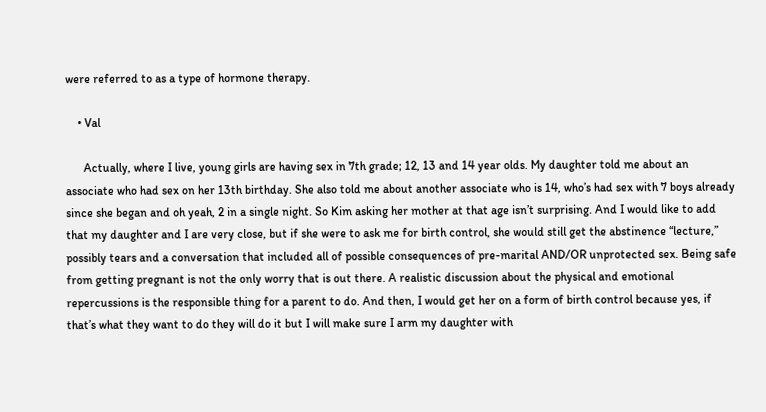were referred to as a type of hormone therapy.

    • Val

      Actually, where I live, young girls are having sex in 7th grade; 12, 13 and 14 year olds. My daughter told me about an associate who had sex on her 13th birthday. She also told me about another associate who is 14, who’s had sex with 7 boys already since she began and oh yeah, 2 in a single night. So Kim asking her mother at that age isn’t surprising. And I would like to add that my daughter and I are very close, but if she were to ask me for birth control, she would still get the abstinence “lecture,” possibly tears and a conversation that included all of possible consequences of pre-marital AND/OR unprotected sex. Being safe from getting pregnant is not the only worry that is out there. A realistic discussion about the physical and emotional repercussions is the responsible thing for a parent to do. And then, I would get her on a form of birth control because yes, if that’s what they want to do they will do it but I will make sure I arm my daughter with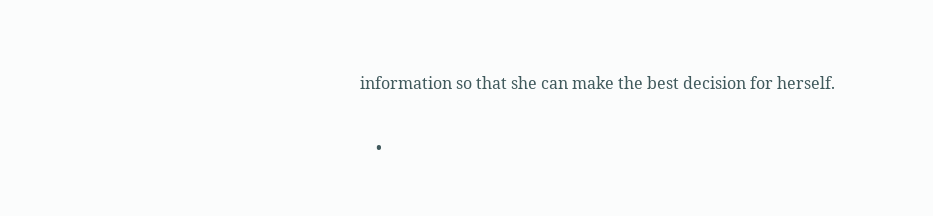information so that she can make the best decision for herself.

    •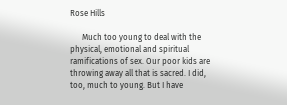Rose Hills

      Much too young to deal with the physical, emotional and spiritual ramifications of sex. Our poor kids are throwing away all that is sacred. I did, too, much to young. But I have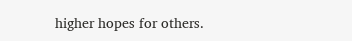higher hopes for others.